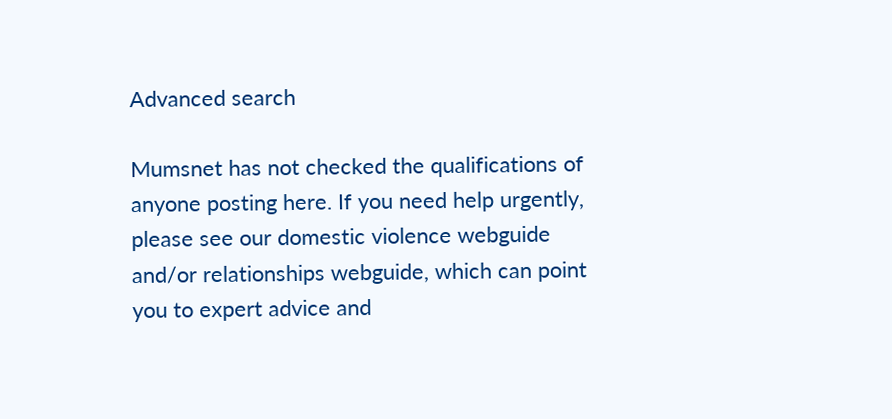Advanced search

Mumsnet has not checked the qualifications of anyone posting here. If you need help urgently, please see our domestic violence webguide and/or relationships webguide, which can point you to expert advice and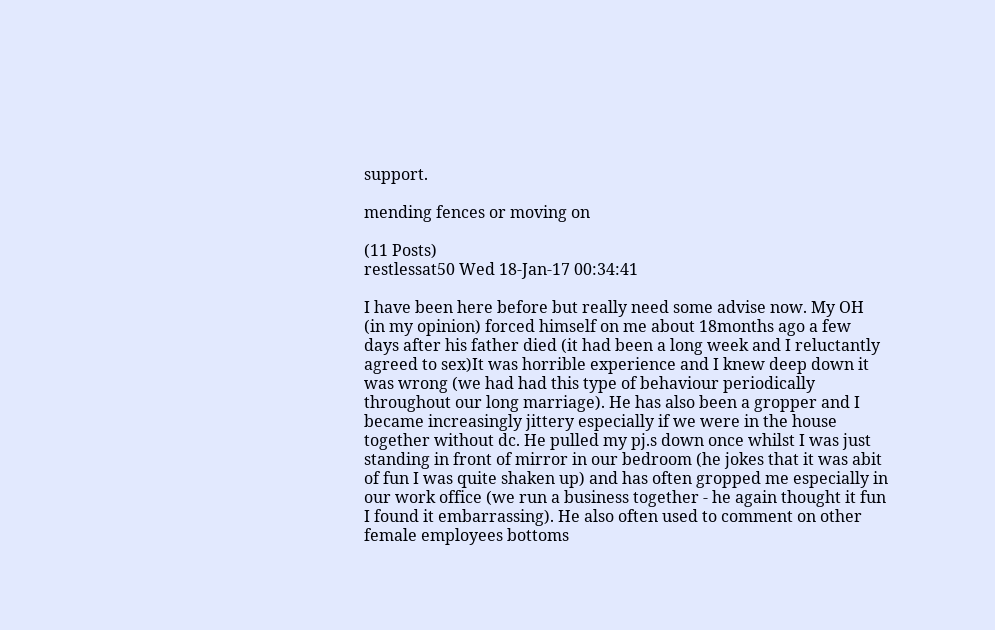support.

mending fences or moving on

(11 Posts)
restlessat50 Wed 18-Jan-17 00:34:41

I have been here before but really need some advise now. My OH (in my opinion) forced himself on me about 18months ago a few days after his father died (it had been a long week and I reluctantly agreed to sex)It was horrible experience and I knew deep down it was wrong (we had had this type of behaviour periodically throughout our long marriage). He has also been a gropper and I became increasingly jittery especially if we were in the house together without dc. He pulled my pj.s down once whilst I was just standing in front of mirror in our bedroom (he jokes that it was abit of fun I was quite shaken up) and has often gropped me especially in our work office (we run a business together - he again thought it fun I found it embarrassing). He also often used to comment on other female employees bottoms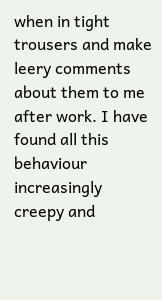when in tight trousers and make leery comments about them to me after work. I have found all this behaviour increasingly creepy and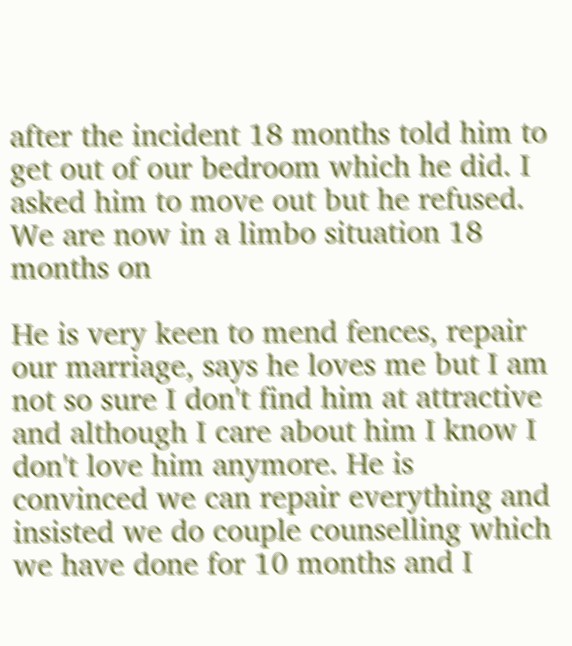after the incident 18 months told him to get out of our bedroom which he did. I asked him to move out but he refused. We are now in a limbo situation 18 months on

He is very keen to mend fences, repair our marriage, says he loves me but I am not so sure I don't find him at attractive and although I care about him I know I don't love him anymore. He is convinced we can repair everything and insisted we do couple counselling which we have done for 10 months and I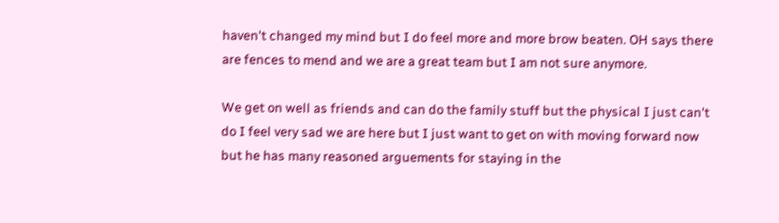haven't changed my mind but I do feel more and more brow beaten. OH says there are fences to mend and we are a great team but I am not sure anymore.

We get on well as friends and can do the family stuff but the physical I just can't do I feel very sad we are here but I just want to get on with moving forward now but he has many reasoned arguements for staying in the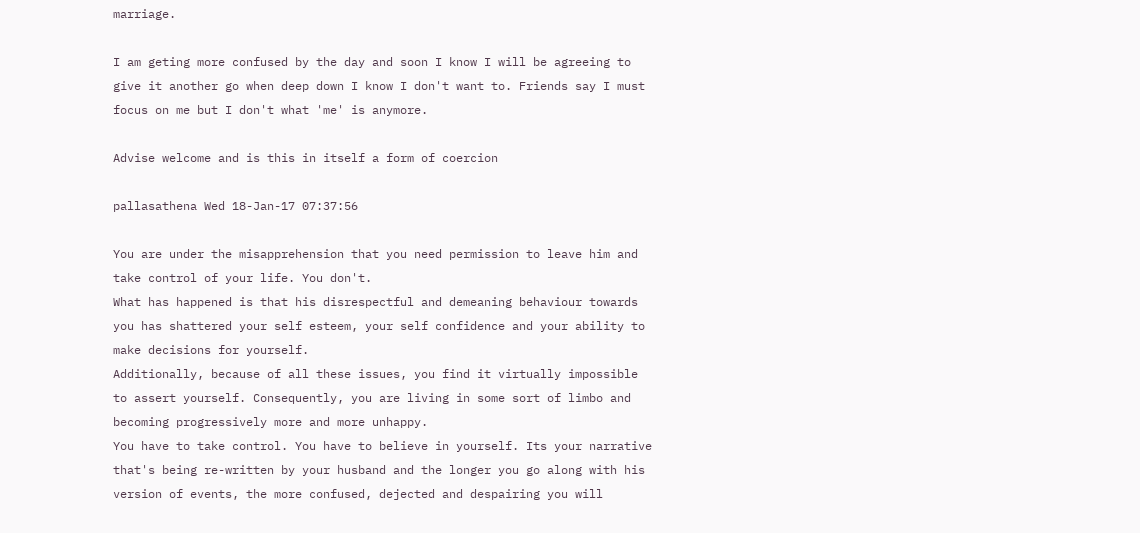marriage.

I am geting more confused by the day and soon I know I will be agreeing to give it another go when deep down I know I don't want to. Friends say I must focus on me but I don't what 'me' is anymore.

Advise welcome and is this in itself a form of coercion

pallasathena Wed 18-Jan-17 07:37:56

You are under the misapprehension that you need permission to leave him and take control of your life. You don't.
What has happened is that his disrespectful and demeaning behaviour towards you has shattered your self esteem, your self confidence and your ability to make decisions for yourself.
Additionally, because of all these issues, you find it virtually impossible to assert yourself. Consequently, you are living in some sort of limbo and becoming progressively more and more unhappy.
You have to take control. You have to believe in yourself. Its your narrative that's being re-written by your husband and the longer you go along with his version of events, the more confused, dejected and despairing you will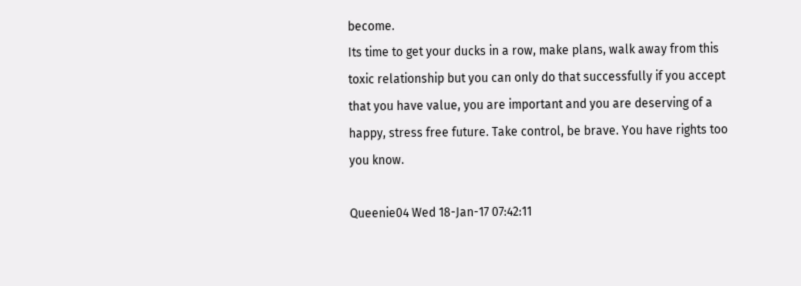become.
Its time to get your ducks in a row, make plans, walk away from this toxic relationship but you can only do that successfully if you accept that you have value, you are important and you are deserving of a happy, stress free future. Take control, be brave. You have rights too you know.

Queenie04 Wed 18-Jan-17 07:42:11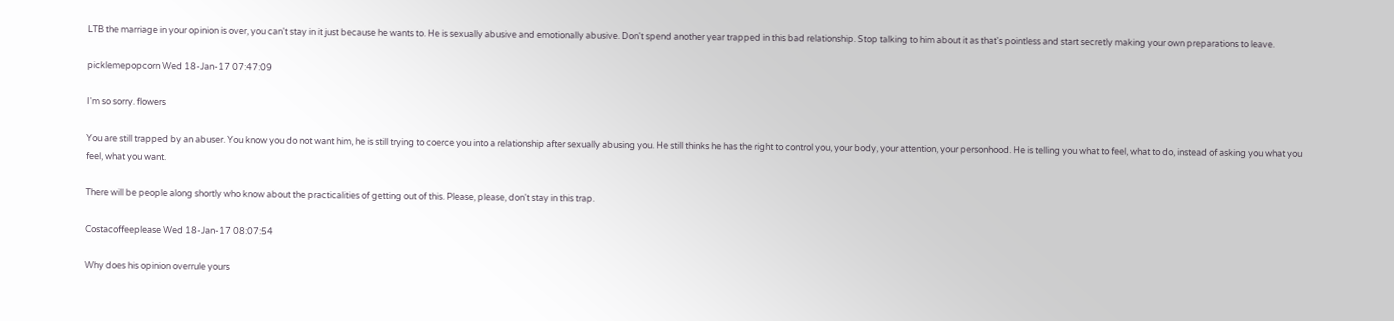LTB the marriage in your opinion is over, you can't stay in it just because he wants to. He is sexually abusive and emotionally abusive. Don't spend another year trapped in this bad relationship. Stop talking to him about it as that's pointless and start secretly making your own preparations to leave.

picklemepopcorn Wed 18-Jan-17 07:47:09

I'm so sorry. flowers

You are still trapped by an abuser. You know you do not want him, he is still trying to coerce you into a relationship after sexually abusing you. He still thinks he has the right to control you, your body, your attention, your personhood. He is telling you what to feel, what to do, instead of asking you what you feel, what you want.

There will be people along shortly who know about the practicalities of getting out of this. Please, please, don't stay in this trap.

Costacoffeeplease Wed 18-Jan-17 08:07:54

Why does his opinion overrule yours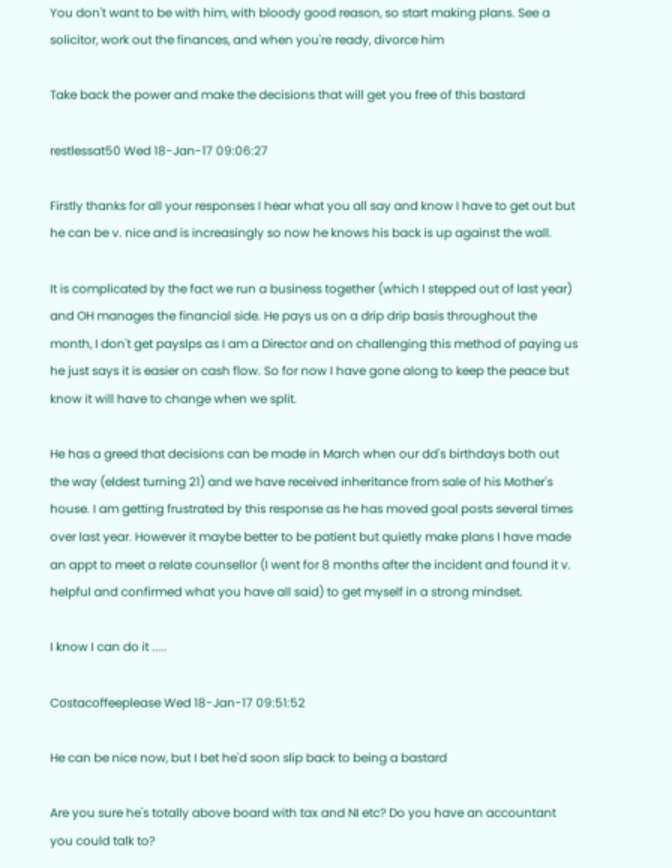You don't want to be with him, with bloody good reason, so start making plans. See a solicitor, work out the finances, and when you're ready, divorce him

Take back the power and make the decisions that will get you free of this bastard

restlessat50 Wed 18-Jan-17 09:06:27

Firstly thanks for all your responses I hear what you all say and know I have to get out but he can be v. nice and is increasingly so now he knows his back is up against the wall.

It is complicated by the fact we run a business together (which I stepped out of last year) and OH manages the financial side. He pays us on a drip drip basis throughout the month, I don't get payslps as I am a Director and on challenging this method of paying us he just says it is easier on cash flow. So for now I have gone along to keep the peace but know it will have to change when we split.

He has a greed that decisions can be made in March when our dd's birthdays both out the way (eldest turning 21) and we have received inheritance from sale of his Mother's house. I am getting frustrated by this response as he has moved goal posts several times over last year. However it maybe better to be patient but quietly make plans I have made an appt to meet a relate counsellor (I went for 8 months after the incident and found it v. helpful and confirmed what you have all said) to get myself in a strong mindset.

I know I can do it .....

Costacoffeeplease Wed 18-Jan-17 09:51:52

He can be nice now, but I bet he'd soon slip back to being a bastard

Are you sure he's totally above board with tax and NI etc? Do you have an accountant you could talk to?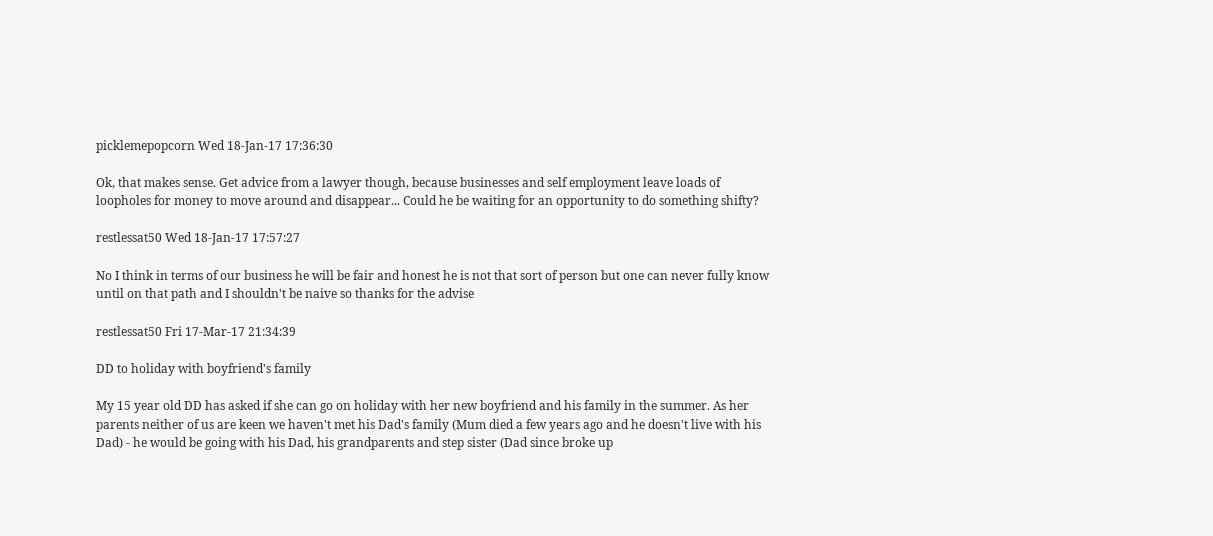picklemepopcorn Wed 18-Jan-17 17:36:30

Ok, that makes sense. Get advice from a lawyer though, because businesses and self employment leave loads of loopholes for money to move around and disappear... Could he be waiting for an opportunity to do something shifty?

restlessat50 Wed 18-Jan-17 17:57:27

No I think in terms of our business he will be fair and honest he is not that sort of person but one can never fully know until on that path and I shouldn't be naive so thanks for the advise

restlessat50 Fri 17-Mar-17 21:34:39

DD to holiday with boyfriend's family

My 15 year old DD has asked if she can go on holiday with her new boyfriend and his family in the summer. As her parents neither of us are keen we haven't met his Dad's family (Mum died a few years ago and he doesn't live with his Dad) - he would be going with his Dad, his grandparents and step sister (Dad since broke up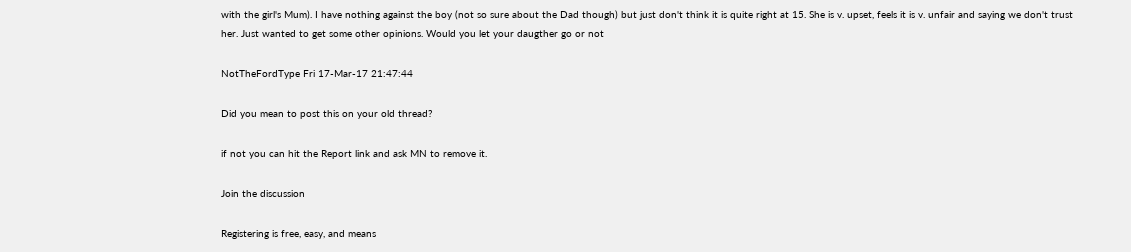with the girl's Mum). I have nothing against the boy (not so sure about the Dad though) but just don't think it is quite right at 15. She is v. upset, feels it is v. unfair and saying we don't trust her. Just wanted to get some other opinions. Would you let your daugther go or not

NotTheFordType Fri 17-Mar-17 21:47:44

Did you mean to post this on your old thread?

if not you can hit the Report link and ask MN to remove it.

Join the discussion

Registering is free, easy, and means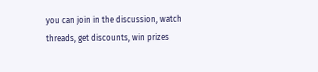you can join in the discussion, watch threads, get discounts, win prizes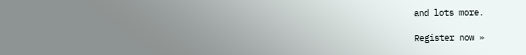and lots more.

Register now »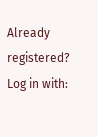Already registered? Log in with: